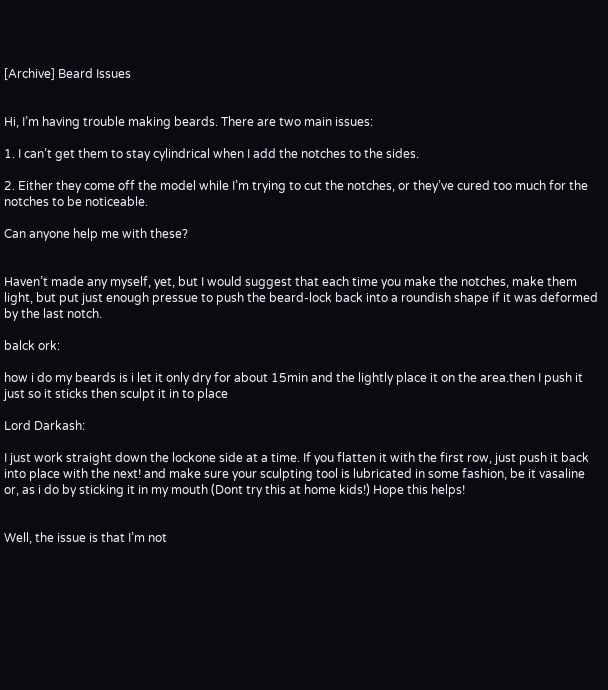[Archive] Beard Issues


Hi, I’m having trouble making beards. There are two main issues:

1. I can’t get them to stay cylindrical when I add the notches to the sides.

2. Either they come off the model while I’m trying to cut the notches, or they’ve cured too much for the notches to be noticeable.

Can anyone help me with these?


Haven’t made any myself, yet, but I would suggest that each time you make the notches, make them light, but put just enough pressue to push the beard-lock back into a roundish shape if it was deformed by the last notch.

balck ork:

how i do my beards is i let it only dry for about 15min and the lightly place it on the area.then I push it just so it sticks then sculpt it in to place

Lord Darkash:

I just work straight down the lockone side at a time. If you flatten it with the first row, just push it back into place with the next! and make sure your sculpting tool is lubricated in some fashion, be it vasaline or, as i do by sticking it in my mouth (Dont try this at home kids!) Hope this helps!


Well, the issue is that I’m not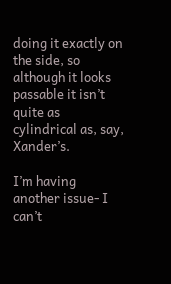doing it exactly on the side, so although it looks passable it isn’t quite as cylindrical as, say, Xander’s.

I’m having another issue- I can’t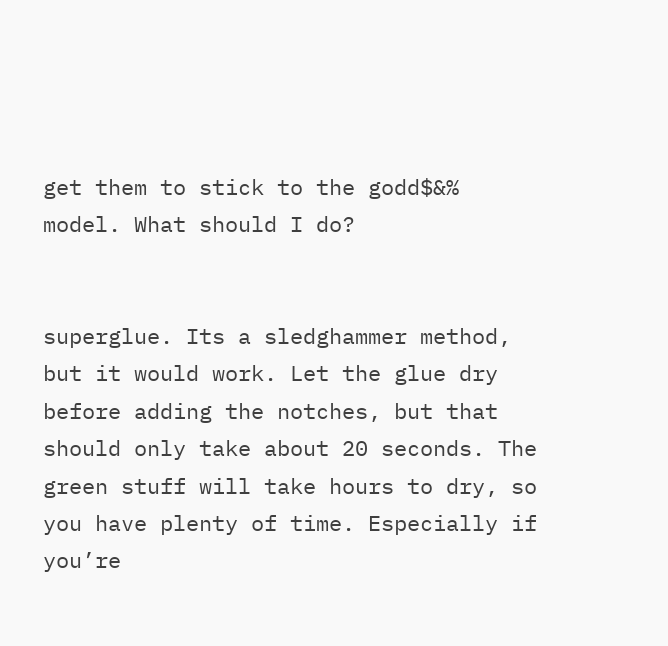get them to stick to the godd$&% model. What should I do?


superglue. Its a sledghammer method, but it would work. Let the glue dry before adding the notches, but that should only take about 20 seconds. The green stuff will take hours to dry, so you have plenty of time. Especially if you’re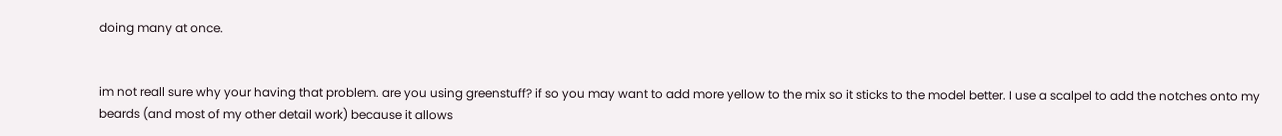doing many at once.


im not reall sure why your having that problem. are you using greenstuff? if so you may want to add more yellow to the mix so it sticks to the model better. I use a scalpel to add the notches onto my beards (and most of my other detail work) because it allows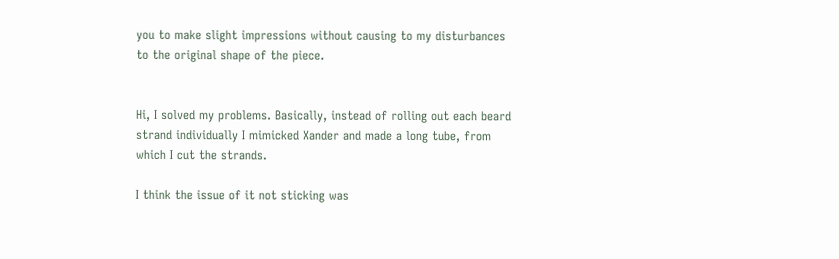you to make slight impressions without causing to my disturbances to the original shape of the piece.


Hi, I solved my problems. Basically, instead of rolling out each beard strand individually I mimicked Xander and made a long tube, from which I cut the strands.

I think the issue of it not sticking was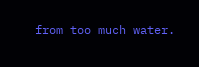from too much water.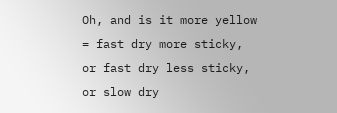Oh, and is it more yellow = fast dry more sticky, or fast dry less sticky, or slow dry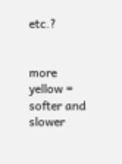etc.?


more yellow = softer and slower